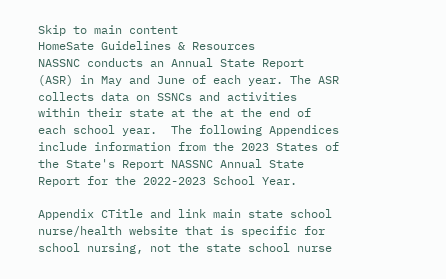Skip to main content
HomeSate Guidelines & Resources
NASSNC conducts an Annual State Report (ASR) in May and June of each year. The ASR collects data on SSNCs and activities within their state at the at the end of each school year.  The following Appendices include information from the 2023 States of the State's Report NASSNC Annual State Report for the 2022-2023 School Year.

Appendix CTitle and link main state school nurse/health website that is specific for school nursing, not the state school nurse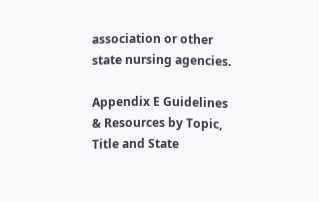association or other state nursing agencies.

Appendix E Guidelines & Resources by Topic, Title and State